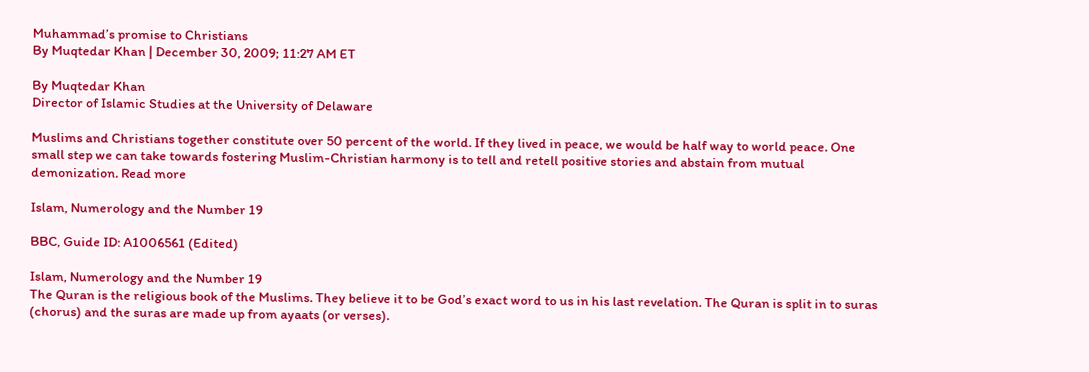Muhammad’s promise to Christians
By Muqtedar Khan | December 30, 2009; 11:27 AM ET

By Muqtedar Khan
Director of Islamic Studies at the University of Delaware

Muslims and Christians together constitute over 50 percent of the world. If they lived in peace, we would be half way to world peace. One small step we can take towards fostering Muslim-Christian harmony is to tell and retell positive stories and abstain from mutual demonization. Read more

Islam, Numerology and the Number 19

BBC, Guide ID: A1006561 (Edited)

Islam, Numerology and the Number 19
The Quran is the religious book of the Muslims. They believe it to be God’s exact word to us in his last revelation. The Quran is split in to suras (chorus) and the suras are made up from ayaats (or verses).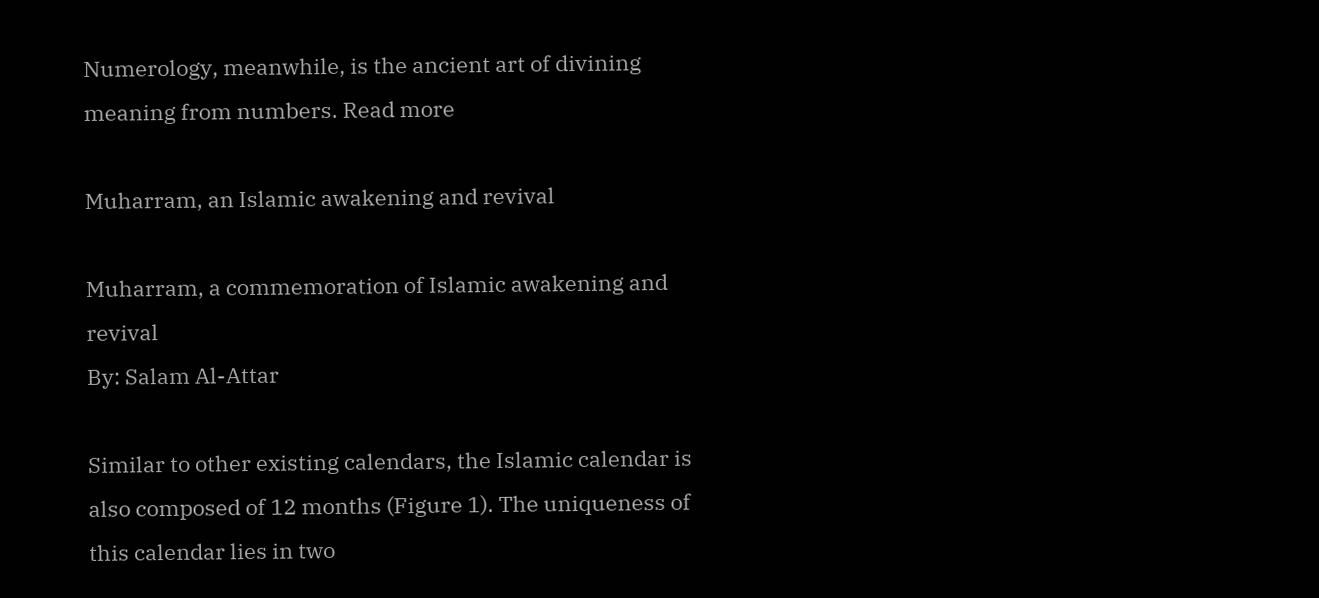Numerology, meanwhile, is the ancient art of divining meaning from numbers. Read more

Muharram, an Islamic awakening and revival

Muharram, a commemoration of Islamic awakening and revival
By: Salam Al-Attar

Similar to other existing calendars, the Islamic calendar is also composed of 12 months (Figure 1). The uniqueness of this calendar lies in two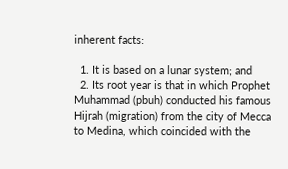inherent facts:

  1. It is based on a lunar system; and
  2. Its root year is that in which Prophet Muhammad (pbuh) conducted his famous Hijrah (migration) from the city of Mecca to Medina, which coincided with the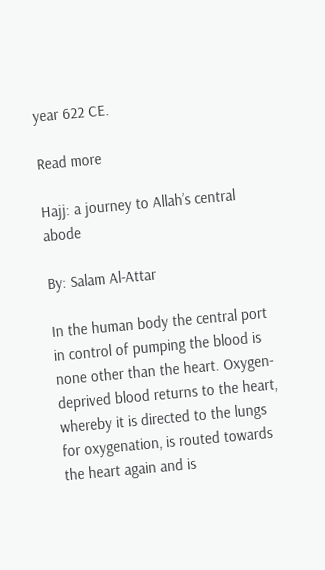year 622 CE.

Read more

Hajj: a journey to Allah’s central abode

By: Salam Al-Attar

In the human body the central port in control of pumping the blood is none other than the heart. Oxygen-deprived blood returns to the heart, whereby it is directed to the lungs for oxygenation, is routed towards the heart again and is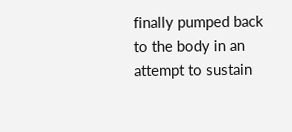finally pumped back to the body in an attempt to sustain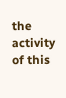the activity of this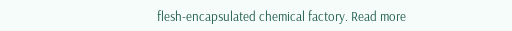flesh-encapsulated chemical factory. Read more